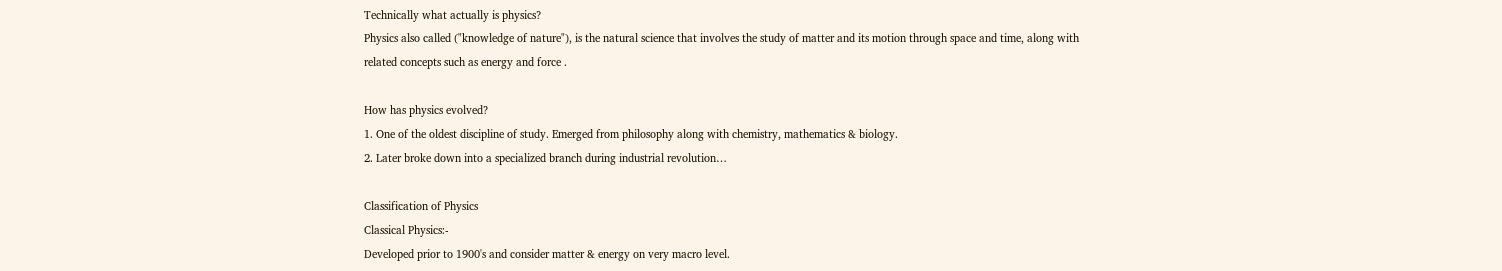Technically what actually is physics?
Physics also called ("knowledge of nature"), is the natural science that involves the study of matter and its motion through space and time, along with related concepts such as energy and force .

How has physics evolved?
1. One of the oldest discipline of study. Emerged from philosophy along with chemistry, mathematics & biology.
2. Later broke down into a specialized branch during industrial revolution…

Classification of Physics
Classical Physics:-
Developed prior to 1900's and consider matter & energy on very macro level.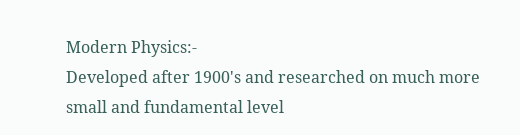Modern Physics:-
Developed after 1900's and researched on much more small and fundamental level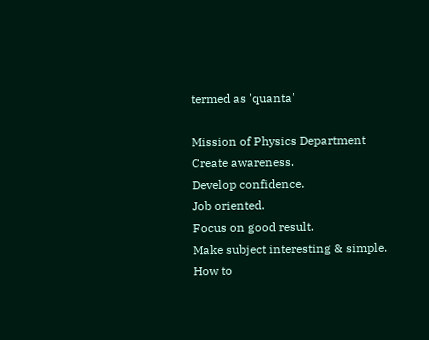termed as 'quanta'

Mission of Physics Department
Create awareness.
Develop confidence.
Job oriented.
Focus on good result.
Make subject interesting & simple.
How to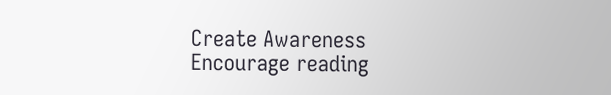Create Awareness
Encourage reading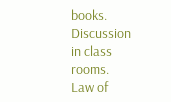books.
Discussion in class rooms.
Law of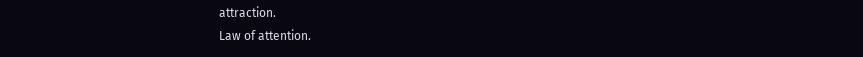attraction.
Law of attention.